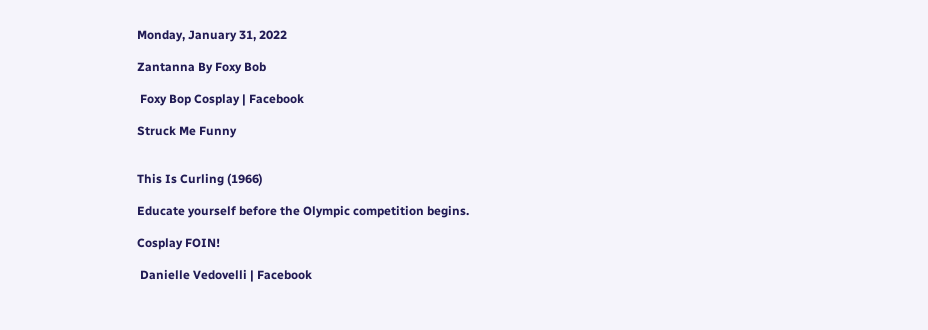Monday, January 31, 2022

Zantanna By Foxy Bob

 Foxy Bop Cosplay | Facebook

Struck Me Funny


This Is Curling (1966)

Educate yourself before the Olympic competition begins.

Cosplay FOIN!

 Danielle Vedovelli | Facebook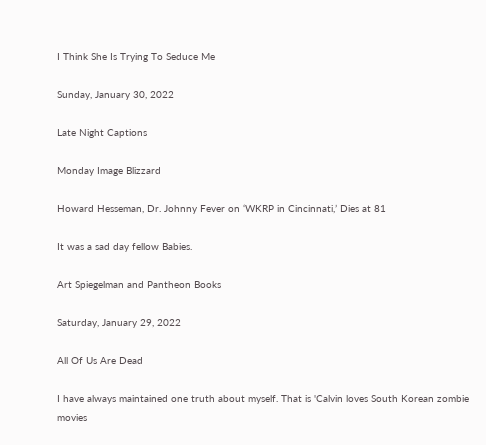I Think She Is Trying To Seduce Me

Sunday, January 30, 2022

Late Night Captions

Monday Image Blizzard

Howard Hesseman, Dr. Johnny Fever on ‘WKRP in Cincinnati,’ Dies at 81

It was a sad day fellow Babies.

Art Spiegelman and Pantheon Books

Saturday, January 29, 2022

All Of Us Are Dead

I have always maintained one truth about myself. That is 'Calvin loves South Korean zombie movies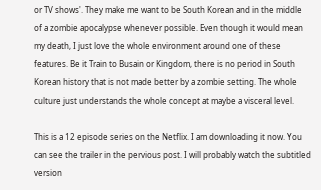or TV shows'. They make me want to be South Korean and in the middle of a zombie apocalypse whenever possible. Even though it would mean my death, I just love the whole environment around one of these features. Be it Train to Busain or Kingdom, there is no period in South Korean history that is not made better by a zombie setting. The whole culture just understands the whole concept at maybe a visceral level.

This is a 12 episode series on the Netflix. I am downloading it now. You can see the trailer in the pervious post. I will probably watch the subtitled version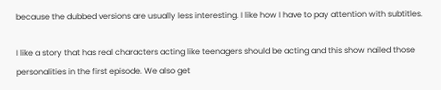because the dubbed versions are usually less interesting. I like how I have to pay attention with subtitles.

I like a story that has real characters acting like teenagers should be acting and this show nailed those personalities in the first episode. We also get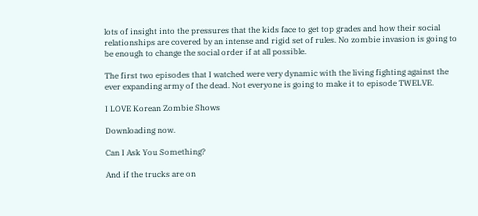lots of insight into the pressures that the kids face to get top grades and how their social relationships are covered by an intense and rigid set of rules. No zombie invasion is going to be enough to change the social order if at all possible.

The first two episodes that I watched were very dynamic with the living fighting against the ever expanding army of the dead. Not everyone is going to make it to episode TWELVE.

I LOVE Korean Zombie Shows

Downloading now.

Can I Ask You Something?

And if the trucks are on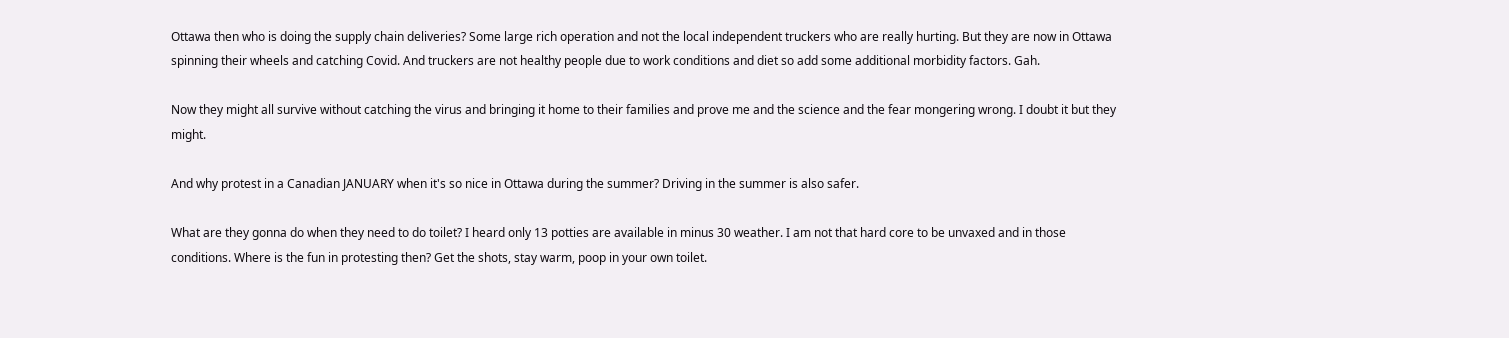Ottawa then who is doing the supply chain deliveries? Some large rich operation and not the local independent truckers who are really hurting. But they are now in Ottawa spinning their wheels and catching Covid. And truckers are not healthy people due to work conditions and diet so add some additional morbidity factors. Gah.

Now they might all survive without catching the virus and bringing it home to their families and prove me and the science and the fear mongering wrong. I doubt it but they might.

And why protest in a Canadian JANUARY when it's so nice in Ottawa during the summer? Driving in the summer is also safer.

What are they gonna do when they need to do toilet? I heard only 13 potties are available in minus 30 weather. I am not that hard core to be unvaxed and in those conditions. Where is the fun in protesting then? Get the shots, stay warm, poop in your own toilet.